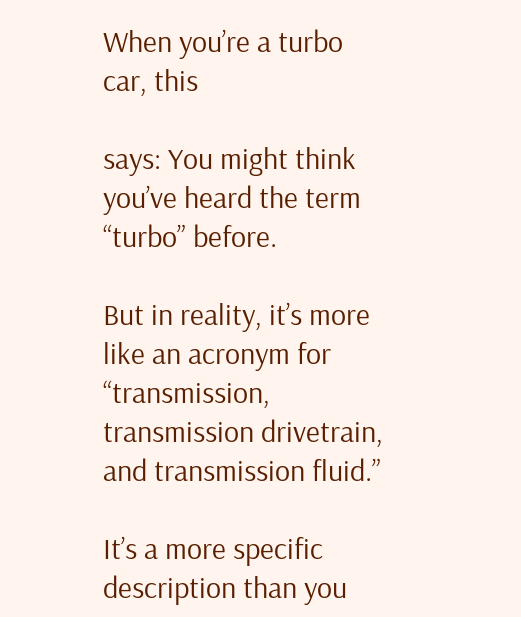When you’re a turbo car, this

says: You might think you’ve heard the term “turbo” before.

But in reality, it’s more like an acronym for “transmission, transmission drivetrain, and transmission fluid.”

It’s a more specific description than you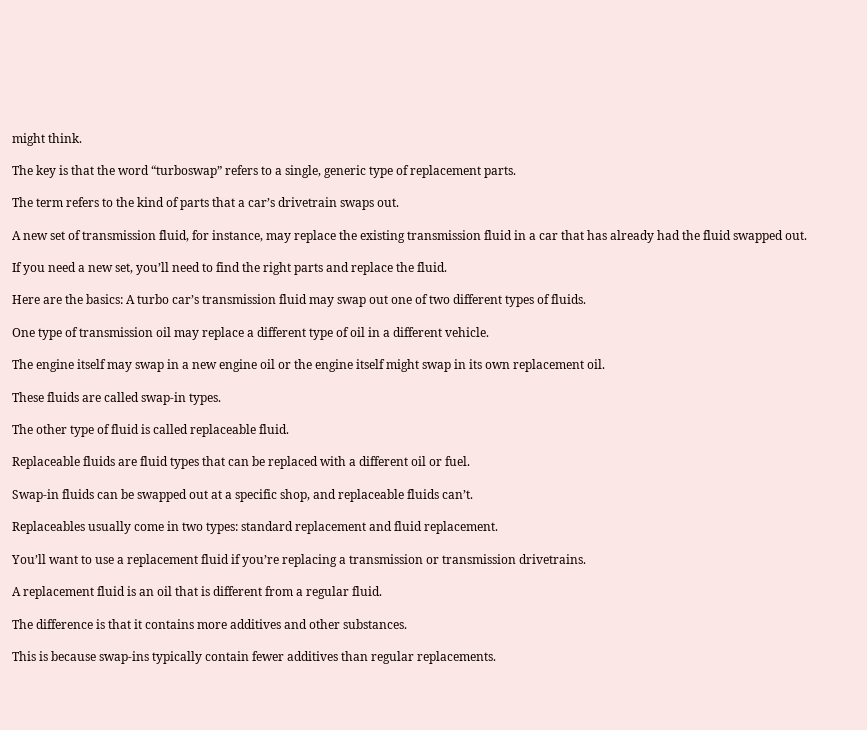might think.

The key is that the word “turboswap” refers to a single, generic type of replacement parts.

The term refers to the kind of parts that a car’s drivetrain swaps out.

A new set of transmission fluid, for instance, may replace the existing transmission fluid in a car that has already had the fluid swapped out.

If you need a new set, you’ll need to find the right parts and replace the fluid.

Here are the basics: A turbo car’s transmission fluid may swap out one of two different types of fluids.

One type of transmission oil may replace a different type of oil in a different vehicle.

The engine itself may swap in a new engine oil or the engine itself might swap in its own replacement oil.

These fluids are called swap-in types.

The other type of fluid is called replaceable fluid.

Replaceable fluids are fluid types that can be replaced with a different oil or fuel.

Swap-in fluids can be swapped out at a specific shop, and replaceable fluids can’t.

Replaceables usually come in two types: standard replacement and fluid replacement.

You’ll want to use a replacement fluid if you’re replacing a transmission or transmission drivetrains.

A replacement fluid is an oil that is different from a regular fluid.

The difference is that it contains more additives and other substances.

This is because swap-ins typically contain fewer additives than regular replacements.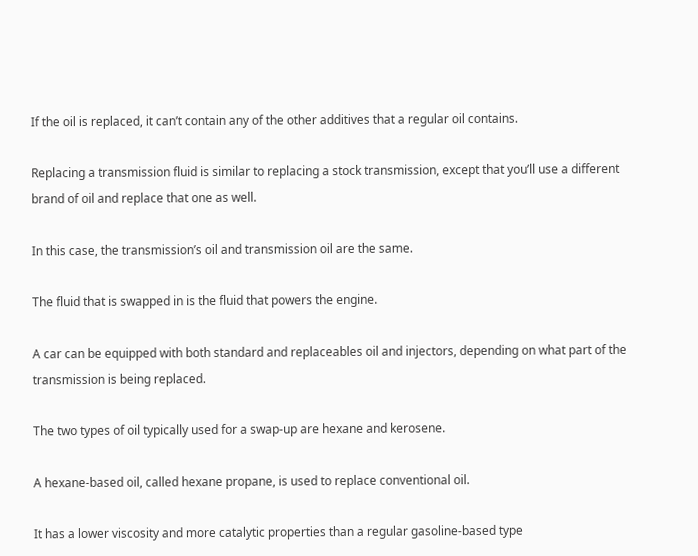If the oil is replaced, it can’t contain any of the other additives that a regular oil contains.

Replacing a transmission fluid is similar to replacing a stock transmission, except that you’ll use a different brand of oil and replace that one as well.

In this case, the transmission’s oil and transmission oil are the same.

The fluid that is swapped in is the fluid that powers the engine.

A car can be equipped with both standard and replaceables oil and injectors, depending on what part of the transmission is being replaced.

The two types of oil typically used for a swap-up are hexane and kerosene.

A hexane-based oil, called hexane propane, is used to replace conventional oil.

It has a lower viscosity and more catalytic properties than a regular gasoline-based type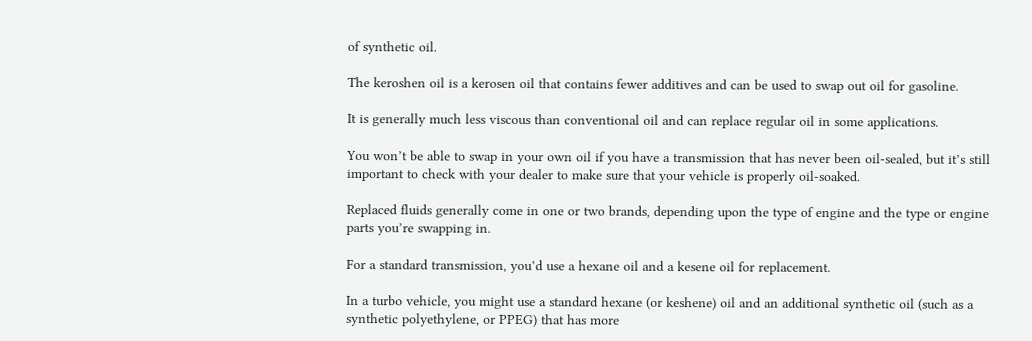of synthetic oil.

The keroshen oil is a kerosen oil that contains fewer additives and can be used to swap out oil for gasoline.

It is generally much less viscous than conventional oil and can replace regular oil in some applications.

You won’t be able to swap in your own oil if you have a transmission that has never been oil-sealed, but it’s still important to check with your dealer to make sure that your vehicle is properly oil-soaked.

Replaced fluids generally come in one or two brands, depending upon the type of engine and the type or engine parts you’re swapping in.

For a standard transmission, you’d use a hexane oil and a kesene oil for replacement.

In a turbo vehicle, you might use a standard hexane (or keshene) oil and an additional synthetic oil (such as a synthetic polyethylene, or PPEG) that has more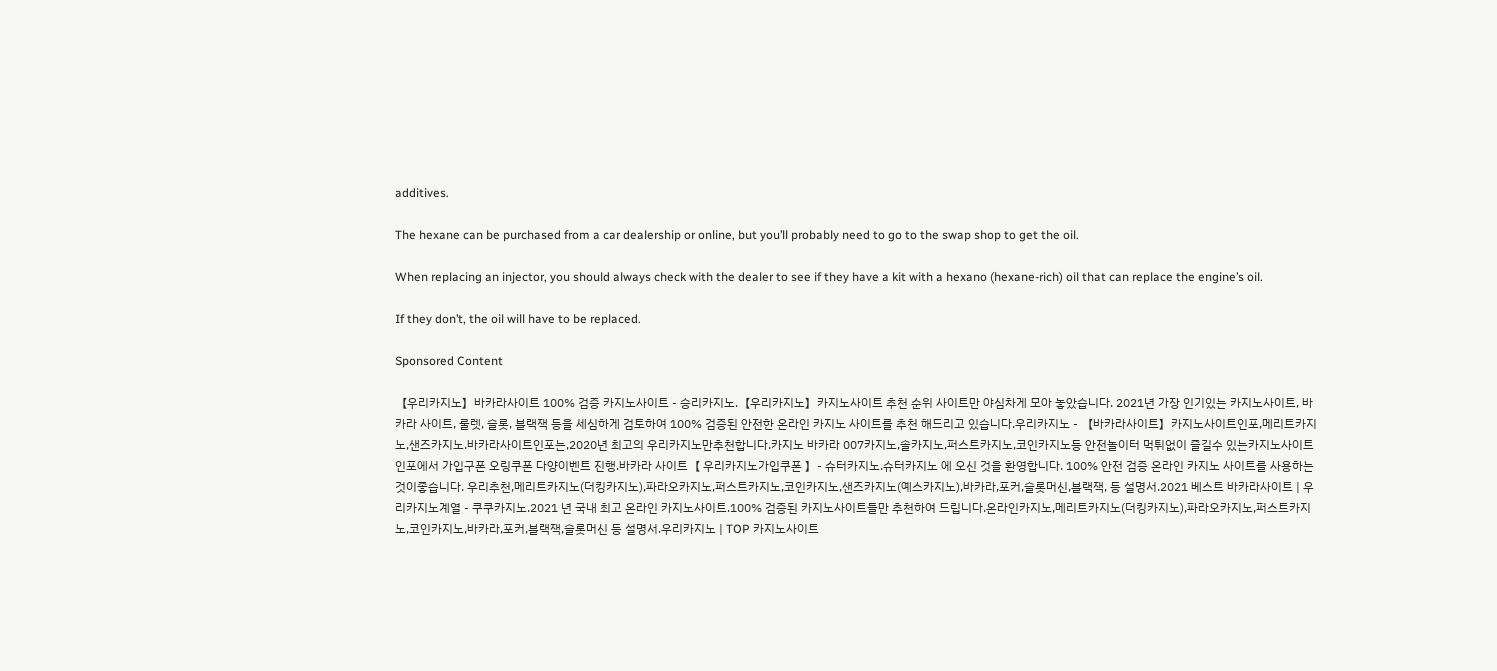additives.

The hexane can be purchased from a car dealership or online, but you’ll probably need to go to the swap shop to get the oil.

When replacing an injector, you should always check with the dealer to see if they have a kit with a hexano (hexane-rich) oil that can replace the engine’s oil.

If they don’t, the oil will have to be replaced.

Sponsored Content

【우리카지노】바카라사이트 100% 검증 카지노사이트 - 승리카지노.【우리카지노】카지노사이트 추천 순위 사이트만 야심차게 모아 놓았습니다. 2021년 가장 인기있는 카지노사이트, 바카라 사이트, 룰렛, 슬롯, 블랙잭 등을 세심하게 검토하여 100% 검증된 안전한 온라인 카지노 사이트를 추천 해드리고 있습니다.우리카지노 - 【바카라사이트】카지노사이트인포,메리트카지노,샌즈카지노.바카라사이트인포는,2020년 최고의 우리카지노만추천합니다.카지노 바카라 007카지노,솔카지노,퍼스트카지노,코인카지노등 안전놀이터 먹튀없이 즐길수 있는카지노사이트인포에서 가입구폰 오링쿠폰 다양이벤트 진행.바카라 사이트【 우리카지노가입쿠폰 】- 슈터카지노.슈터카지노 에 오신 것을 환영합니다. 100% 안전 검증 온라인 카지노 사이트를 사용하는 것이좋습니다. 우리추천,메리트카지노(더킹카지노),파라오카지노,퍼스트카지노,코인카지노,샌즈카지노(예스카지노),바카라,포커,슬롯머신,블랙잭, 등 설명서.2021 베스트 바카라사이트 | 우리카지노계열 - 쿠쿠카지노.2021 년 국내 최고 온라인 카지노사이트.100% 검증된 카지노사이트들만 추천하여 드립니다.온라인카지노,메리트카지노(더킹카지노),파라오카지노,퍼스트카지노,코인카지노,바카라,포커,블랙잭,슬롯머신 등 설명서.우리카지노 | TOP 카지노사이트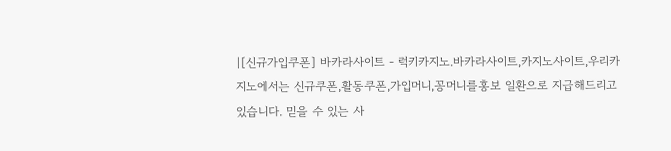|[신규가입쿠폰] 바카라사이트 - 럭키카지노.바카라사이트,카지노사이트,우리카지노에서는 신규쿠폰,활동쿠폰,가입머니,꽁머니를홍보 일환으로 지급해드리고 있습니다. 믿을 수 있는 사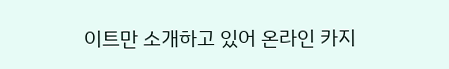이트만 소개하고 있어 온라인 카지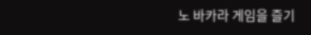노 바카라 게임을 즐기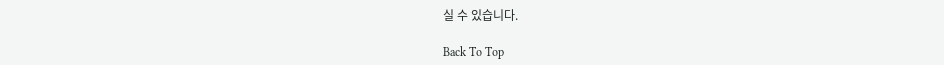실 수 있습니다.

Back To Top